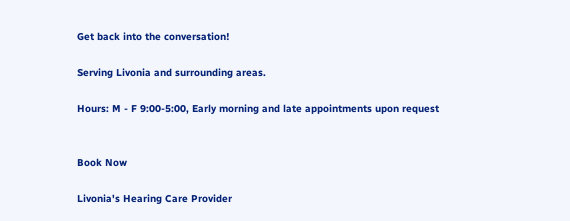Get back into the conversation!

Serving Livonia and surrounding areas.

Hours: M - F 9:00-5:00, Early morning and late appointments upon request


Book Now

Livonia's Hearing Care Provider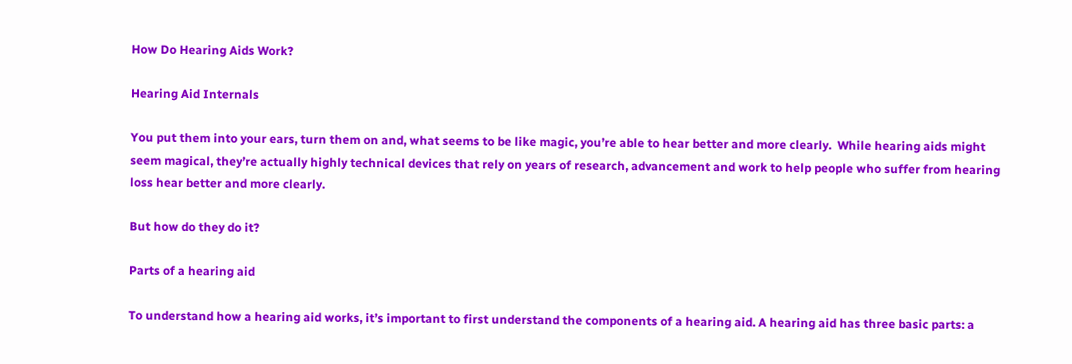How Do Hearing Aids Work?

Hearing Aid Internals

You put them into your ears, turn them on and, what seems to be like magic, you’re able to hear better and more clearly.  While hearing aids might seem magical, they’re actually highly technical devices that rely on years of research, advancement and work to help people who suffer from hearing loss hear better and more clearly.

But how do they do it?

Parts of a hearing aid

To understand how a hearing aid works, it’s important to first understand the components of a hearing aid. A hearing aid has three basic parts: a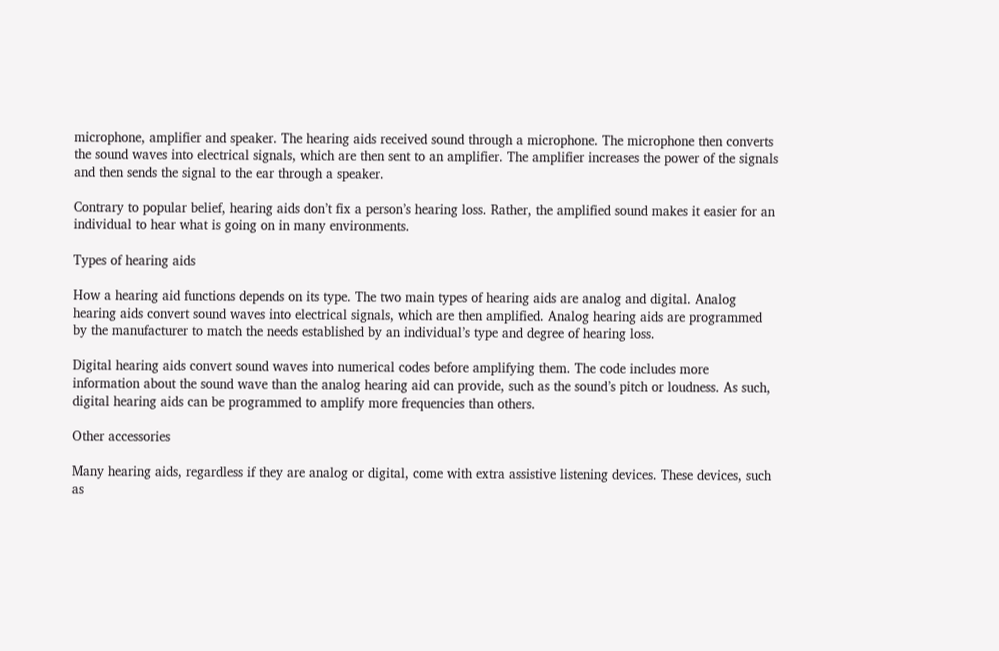microphone, amplifier and speaker. The hearing aids received sound through a microphone. The microphone then converts the sound waves into electrical signals, which are then sent to an amplifier. The amplifier increases the power of the signals and then sends the signal to the ear through a speaker.

Contrary to popular belief, hearing aids don’t fix a person’s hearing loss. Rather, the amplified sound makes it easier for an individual to hear what is going on in many environments.

Types of hearing aids

How a hearing aid functions depends on its type. The two main types of hearing aids are analog and digital. Analog hearing aids convert sound waves into electrical signals, which are then amplified. Analog hearing aids are programmed by the manufacturer to match the needs established by an individual’s type and degree of hearing loss.

Digital hearing aids convert sound waves into numerical codes before amplifying them. The code includes more information about the sound wave than the analog hearing aid can provide, such as the sound’s pitch or loudness. As such, digital hearing aids can be programmed to amplify more frequencies than others.

Other accessories

Many hearing aids, regardless if they are analog or digital, come with extra assistive listening devices. These devices, such as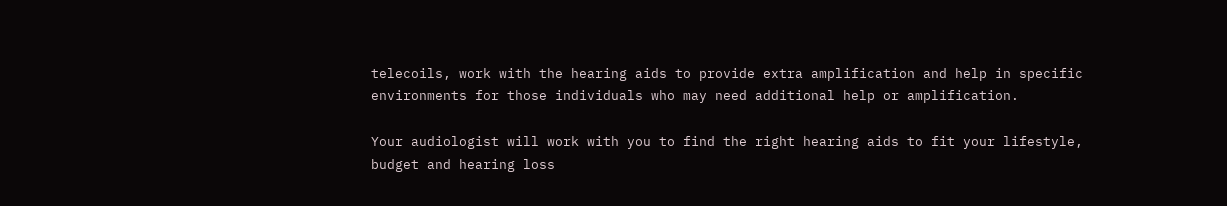telecoils, work with the hearing aids to provide extra amplification and help in specific environments for those individuals who may need additional help or amplification.

Your audiologist will work with you to find the right hearing aids to fit your lifestyle, budget and hearing loss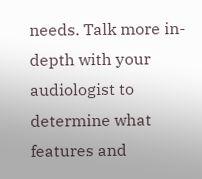needs. Talk more in-depth with your audiologist to determine what features and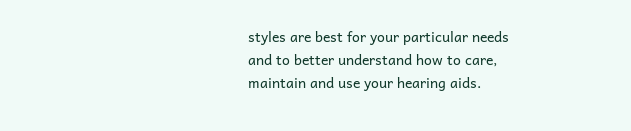styles are best for your particular needs and to better understand how to care, maintain and use your hearing aids.